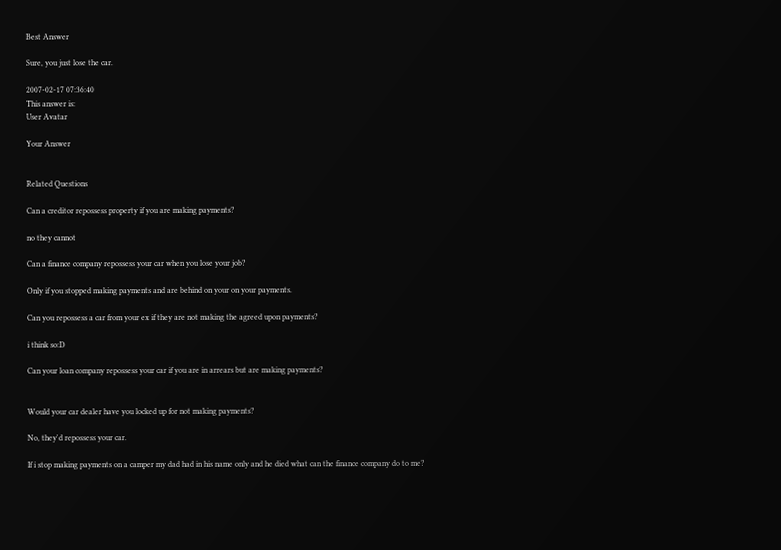Best Answer

Sure, you just lose the car.

2007-02-17 07:36:40
This answer is:
User Avatar

Your Answer


Related Questions

Can a creditor repossess property if you are making payments?

no they cannot

Can a finance company repossess your car when you lose your job?

Only if you stopped making payments and are behind on your on your payments.

Can you repossess a car from your ex if they are not making the agreed upon payments?

i think so:D

Can your loan company repossess your car if you are in arrears but are making payments?


Would your car dealer have you locked up for not making payments?

No, they'd repossess your car.

If i stop making payments on a camper my dad had in his name only and he died what can the finance company do to me?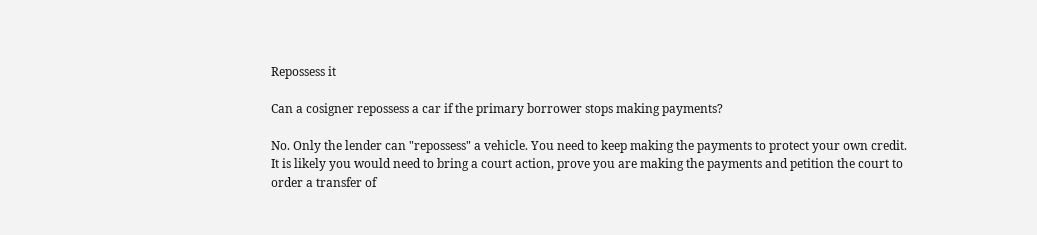Repossess it

Can a cosigner repossess a car if the primary borrower stops making payments?

No. Only the lender can "repossess" a vehicle. You need to keep making the payments to protect your own credit. It is likely you would need to bring a court action, prove you are making the payments and petition the court to order a transfer of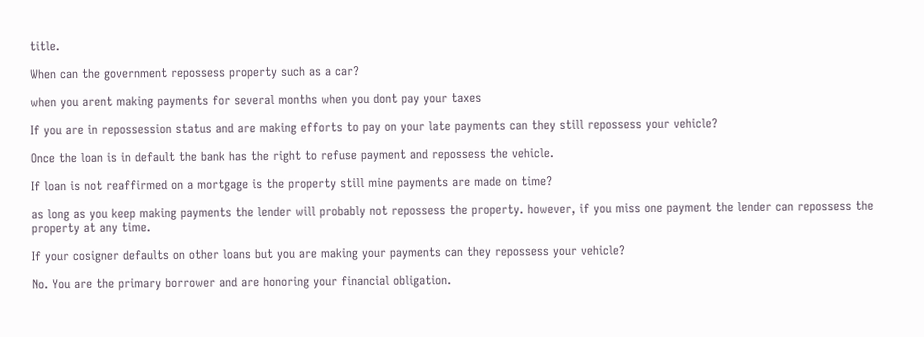title.

When can the government repossess property such as a car?

when you arent making payments for several months when you dont pay your taxes

If you are in repossession status and are making efforts to pay on your late payments can they still repossess your vehicle?

Once the loan is in default the bank has the right to refuse payment and repossess the vehicle.

If loan is not reaffirmed on a mortgage is the property still mine payments are made on time?

as long as you keep making payments the lender will probably not repossess the property. however, if you miss one payment the lender can repossess the property at any time.

If your cosigner defaults on other loans but you are making your payments can they repossess your vehicle?

No. You are the primary borrower and are honoring your financial obligation.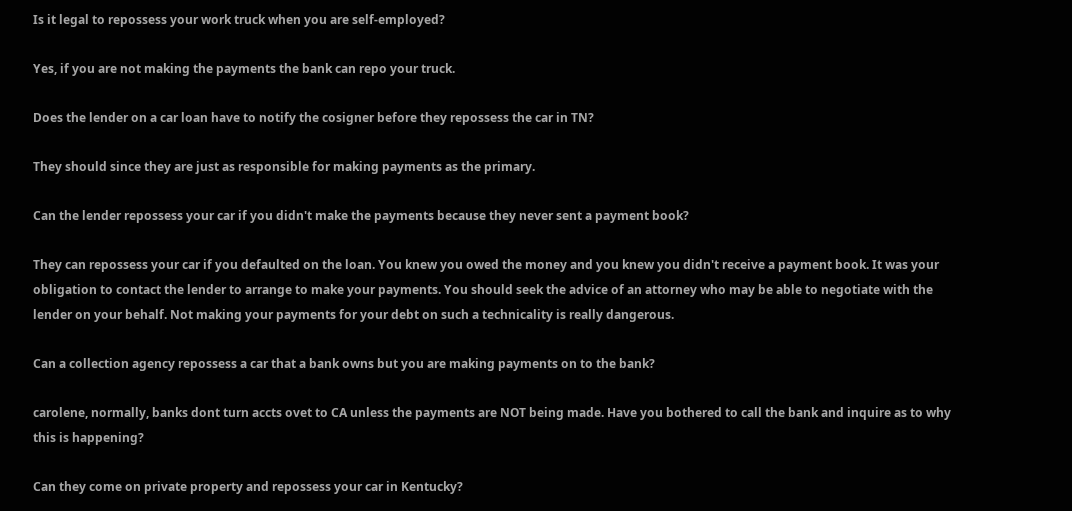Is it legal to repossess your work truck when you are self-employed?

Yes, if you are not making the payments the bank can repo your truck.

Does the lender on a car loan have to notify the cosigner before they repossess the car in TN?

They should since they are just as responsible for making payments as the primary.

Can the lender repossess your car if you didn't make the payments because they never sent a payment book?

They can repossess your car if you defaulted on the loan. You knew you owed the money and you knew you didn't receive a payment book. It was your obligation to contact the lender to arrange to make your payments. You should seek the advice of an attorney who may be able to negotiate with the lender on your behalf. Not making your payments for your debt on such a technicality is really dangerous.

Can a collection agency repossess a car that a bank owns but you are making payments on to the bank?

carolene, normally, banks dont turn accts ovet to CA unless the payments are NOT being made. Have you bothered to call the bank and inquire as to why this is happening?

Can they come on private property and repossess your car in Kentucky?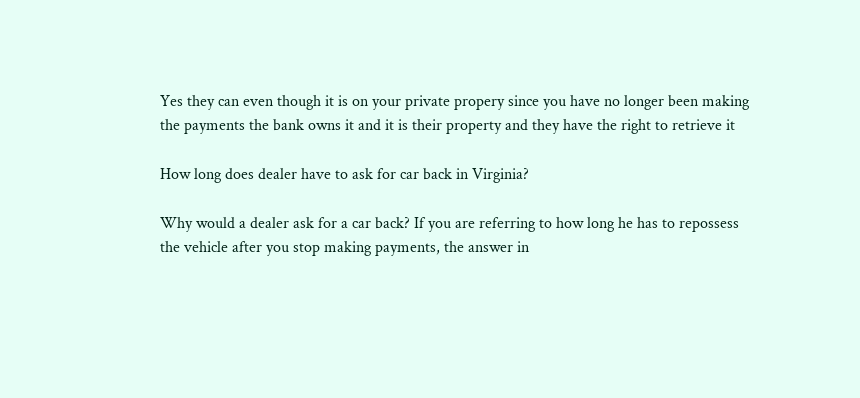Yes they can even though it is on your private propery since you have no longer been making the payments the bank owns it and it is their property and they have the right to retrieve it

How long does dealer have to ask for car back in Virginia?

Why would a dealer ask for a car back? If you are referring to how long he has to repossess the vehicle after you stop making payments, the answer in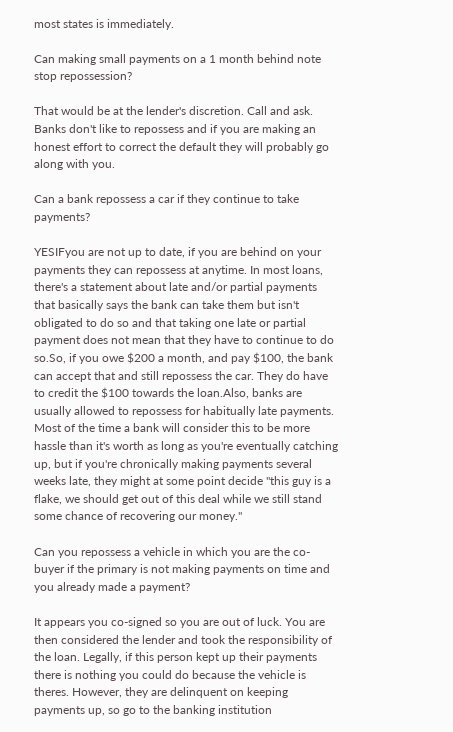most states is immediately.

Can making small payments on a 1 month behind note stop repossession?

That would be at the lender's discretion. Call and ask. Banks don't like to repossess and if you are making an honest effort to correct the default they will probably go along with you.

Can a bank repossess a car if they continue to take payments?

YESIFyou are not up to date, if you are behind on your payments they can repossess at anytime. In most loans, there's a statement about late and/or partial payments that basically says the bank can take them but isn't obligated to do so and that taking one late or partial payment does not mean that they have to continue to do so.So, if you owe $200 a month, and pay $100, the bank can accept that and still repossess the car. They do have to credit the $100 towards the loan.Also, banks are usually allowed to repossess for habitually late payments. Most of the time a bank will consider this to be more hassle than it's worth as long as you're eventually catching up, but if you're chronically making payments several weeks late, they might at some point decide "this guy is a flake, we should get out of this deal while we still stand some chance of recovering our money."

Can you repossess a vehicle in which you are the co-buyer if the primary is not making payments on time and you already made a payment?

It appears you co-signed so you are out of luck. You are then considered the lender and took the responsibility of the loan. Legally, if this person kept up their payments there is nothing you could do because the vehicle is theres. However, they are delinquent on keeping payments up, so go to the banking institution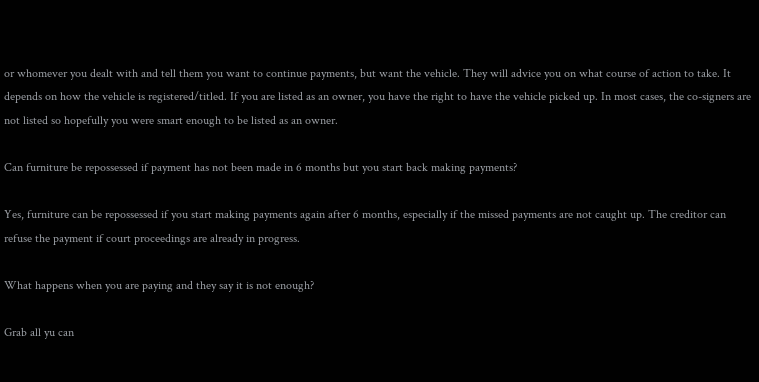or whomever you dealt with and tell them you want to continue payments, but want the vehicle. They will advice you on what course of action to take. It depends on how the vehicle is registered/titled. If you are listed as an owner, you have the right to have the vehicle picked up. In most cases, the co-signers are not listed so hopefully you were smart enough to be listed as an owner.

Can furniture be repossessed if payment has not been made in 6 months but you start back making payments?

Yes, furniture can be repossessed if you start making payments again after 6 months, especially if the missed payments are not caught up. The creditor can refuse the payment if court proceedings are already in progress.

What happens when you are paying and they say it is not enough?

Grab all yu can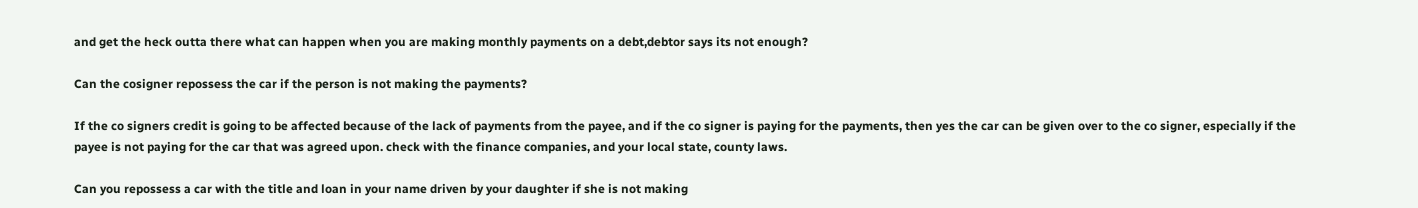and get the heck outta there what can happen when you are making monthly payments on a debt,debtor says its not enough?

Can the cosigner repossess the car if the person is not making the payments?

If the co signers credit is going to be affected because of the lack of payments from the payee, and if the co signer is paying for the payments, then yes the car can be given over to the co signer, especially if the payee is not paying for the car that was agreed upon. check with the finance companies, and your local state, county laws.

Can you repossess a car with the title and loan in your name driven by your daughter if she is not making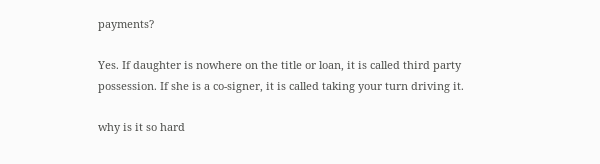payments?

Yes. If daughter is nowhere on the title or loan, it is called third party possession. If she is a co-signer, it is called taking your turn driving it.

why is it so hard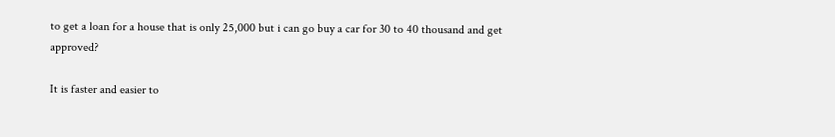to get a loan for a house that is only 25,000 but i can go buy a car for 30 to 40 thousand and get approved?

It is faster and easier to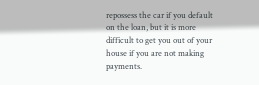repossess the car if you default on the loan, but it is more difficult to get you out of your house if you are not making payments.